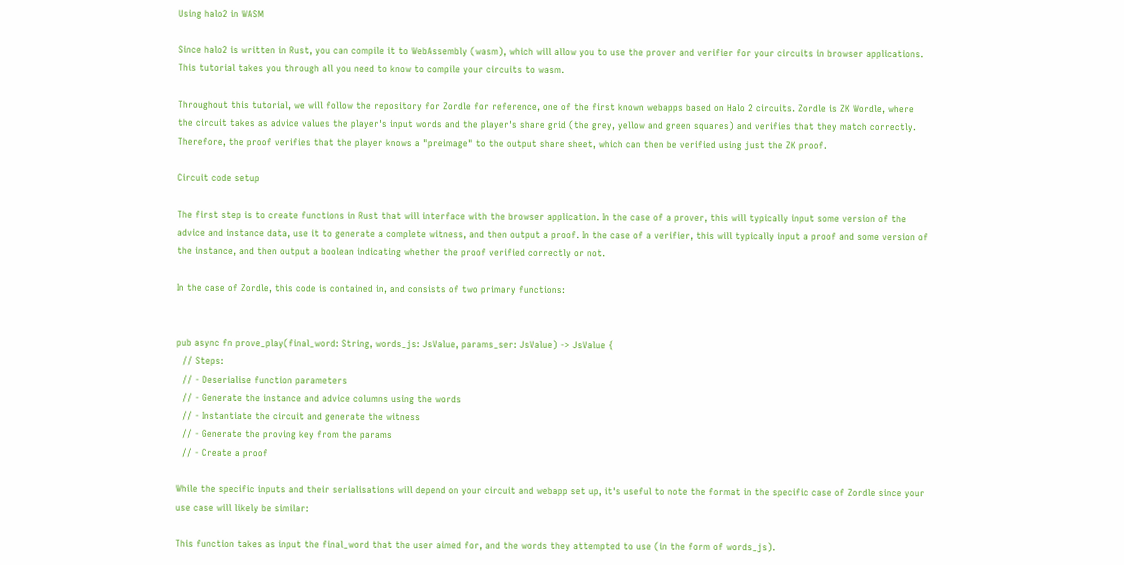Using halo2 in WASM

Since halo2 is written in Rust, you can compile it to WebAssembly (wasm), which will allow you to use the prover and verifier for your circuits in browser applications. This tutorial takes you through all you need to know to compile your circuits to wasm.

Throughout this tutorial, we will follow the repository for Zordle for reference, one of the first known webapps based on Halo 2 circuits. Zordle is ZK Wordle, where the circuit takes as advice values the player's input words and the player's share grid (the grey, yellow and green squares) and verifies that they match correctly. Therefore, the proof verifies that the player knows a "preimage" to the output share sheet, which can then be verified using just the ZK proof.

Circuit code setup

The first step is to create functions in Rust that will interface with the browser application. In the case of a prover, this will typically input some version of the advice and instance data, use it to generate a complete witness, and then output a proof. In the case of a verifier, this will typically input a proof and some version of the instance, and then output a boolean indicating whether the proof verified correctly or not.

In the case of Zordle, this code is contained in, and consists of two primary functions:


pub async fn prove_play(final_word: String, words_js: JsValue, params_ser: JsValue) -> JsValue {
  // Steps:
  // - Deserialise function parameters
  // - Generate the instance and advice columns using the words
  // - Instantiate the circuit and generate the witness
  // - Generate the proving key from the params
  // - Create a proof

While the specific inputs and their serialisations will depend on your circuit and webapp set up, it's useful to note the format in the specific case of Zordle since your use case will likely be similar:

This function takes as input the final_word that the user aimed for, and the words they attempted to use (in the form of words_js).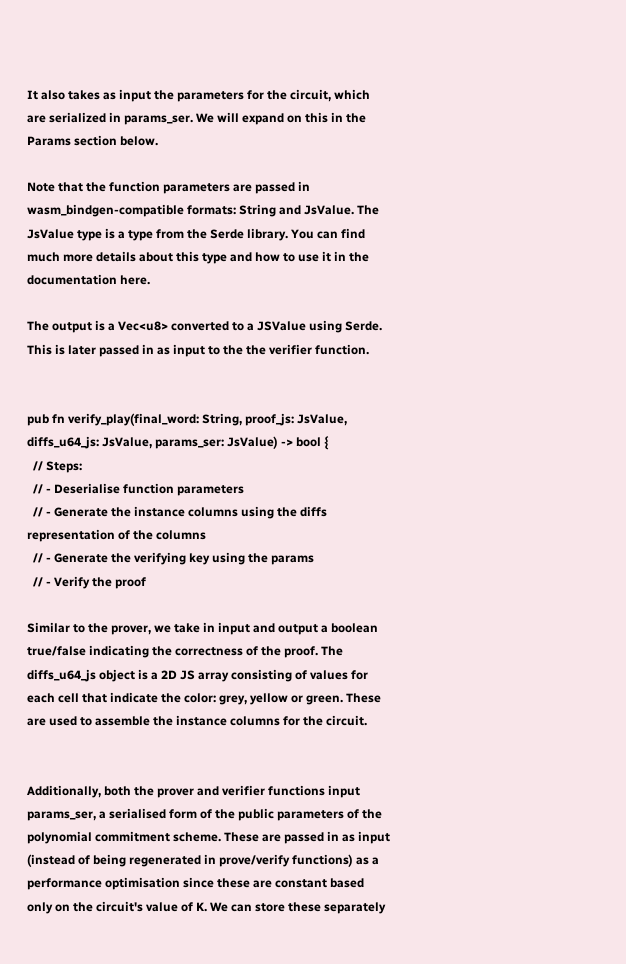It also takes as input the parameters for the circuit, which are serialized in params_ser. We will expand on this in the Params section below.

Note that the function parameters are passed in wasm_bindgen-compatible formats: String and JsValue. The JsValue type is a type from the Serde library. You can find much more details about this type and how to use it in the documentation here.

The output is a Vec<u8> converted to a JSValue using Serde. This is later passed in as input to the the verifier function.


pub fn verify_play(final_word: String, proof_js: JsValue, diffs_u64_js: JsValue, params_ser: JsValue) -> bool {
  // Steps:
  // - Deserialise function parameters
  // - Generate the instance columns using the diffs representation of the columns
  // - Generate the verifying key using the params
  // - Verify the proof

Similar to the prover, we take in input and output a boolean true/false indicating the correctness of the proof. The diffs_u64_js object is a 2D JS array consisting of values for each cell that indicate the color: grey, yellow or green. These are used to assemble the instance columns for the circuit.


Additionally, both the prover and verifier functions input params_ser, a serialised form of the public parameters of the polynomial commitment scheme. These are passed in as input (instead of being regenerated in prove/verify functions) as a performance optimisation since these are constant based only on the circuit's value of K. We can store these separately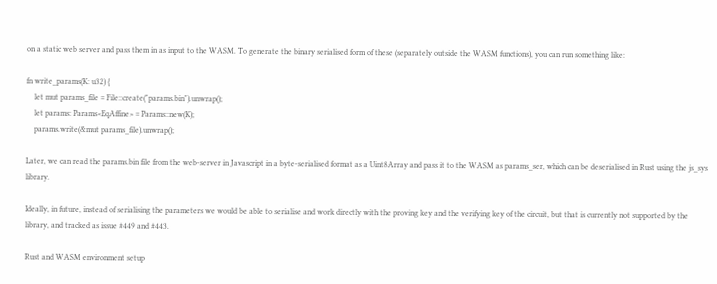on a static web server and pass them in as input to the WASM. To generate the binary serialised form of these (separately outside the WASM functions), you can run something like:

fn write_params(K: u32) {
    let mut params_file = File::create("params.bin").unwrap();
    let params: Params<EqAffine> = Params::new(K);
    params.write(&mut params_file).unwrap();

Later, we can read the params.bin file from the web-server in Javascript in a byte-serialised format as a Uint8Array and pass it to the WASM as params_ser, which can be deserialised in Rust using the js_sys library.

Ideally, in future, instead of serialising the parameters we would be able to serialise and work directly with the proving key and the verifying key of the circuit, but that is currently not supported by the library, and tracked as issue #449 and #443.

Rust and WASM environment setup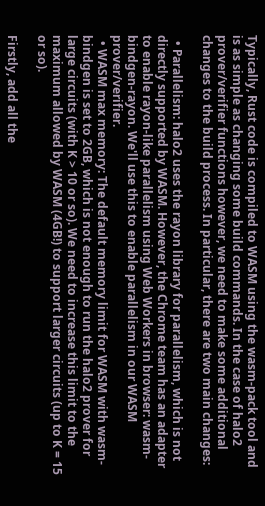Typically, Rust code is compiled to WASM using the wasm-pack tool and is as simple as changing some build commands. In the case of halo2 prover/verifier functions however, we need to make some additional changes to the build process. In particular, there are two main changes:

  • Parallelism: halo2 uses the rayon library for parallelism, which is not directly supported by WASM. However, the Chrome team has an adapter to enable rayon-like parallelism using Web Workers in browser: wasm-bindgen-rayon. We'll use this to enable parallelism in our WASM prover/verifier.
  • WASM max memory: The default memory limit for WASM with wasm-bindgen is set to 2GB, which is not enough to run the halo2 prover for large circuits (with K > 10 or so). We need to increase this limit to the maximum allowed by WASM (4GB!) to support larger circuits (up to K = 15 or so).

Firstly, add all the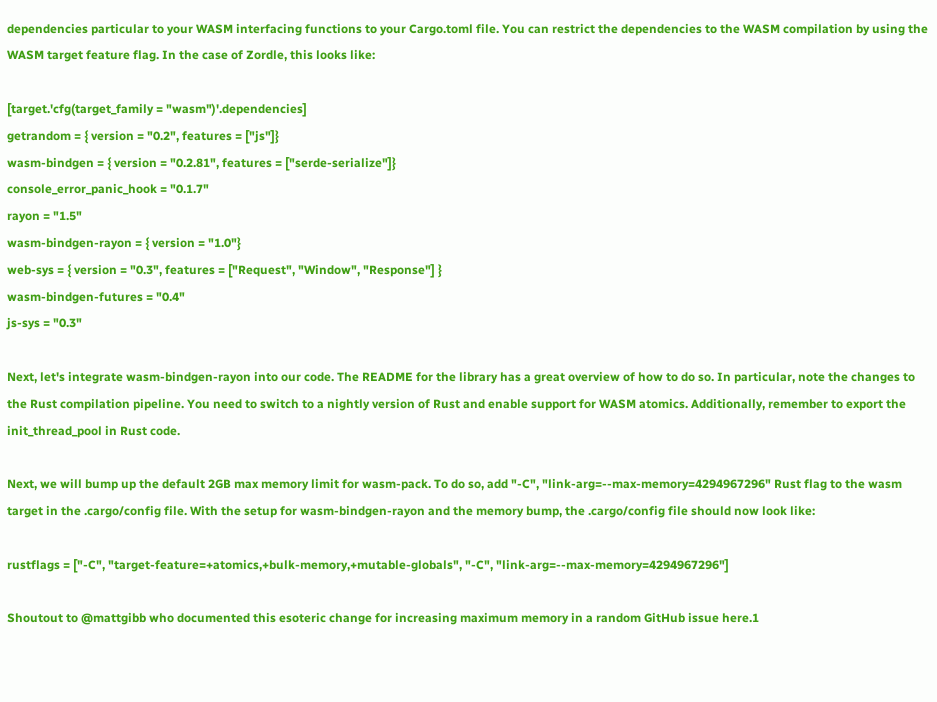dependencies particular to your WASM interfacing functions to your Cargo.toml file. You can restrict the dependencies to the WASM compilation by using the WASM target feature flag. In the case of Zordle, this looks like:

[target.'cfg(target_family = "wasm")'.dependencies]
getrandom = { version = "0.2", features = ["js"]}
wasm-bindgen = { version = "0.2.81", features = ["serde-serialize"]}
console_error_panic_hook = "0.1.7"
rayon = "1.5"
wasm-bindgen-rayon = { version = "1.0"}
web-sys = { version = "0.3", features = ["Request", "Window", "Response"] }
wasm-bindgen-futures = "0.4"
js-sys = "0.3"

Next, let's integrate wasm-bindgen-rayon into our code. The README for the library has a great overview of how to do so. In particular, note the changes to the Rust compilation pipeline. You need to switch to a nightly version of Rust and enable support for WASM atomics. Additionally, remember to export the init_thread_pool in Rust code.

Next, we will bump up the default 2GB max memory limit for wasm-pack. To do so, add "-C", "link-arg=--max-memory=4294967296" Rust flag to the wasm target in the .cargo/config file. With the setup for wasm-bindgen-rayon and the memory bump, the .cargo/config file should now look like:

rustflags = ["-C", "target-feature=+atomics,+bulk-memory,+mutable-globals", "-C", "link-arg=--max-memory=4294967296"]

Shoutout to @mattgibb who documented this esoteric change for increasing maximum memory in a random GitHub issue here.1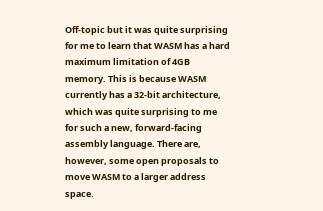Off-topic but it was quite surprising for me to learn that WASM has a hard maximum limitation of 4GB memory. This is because WASM currently has a 32-bit architecture, which was quite surprising to me for such a new, forward-facing assembly language. There are, however, some open proposals to move WASM to a larger address space.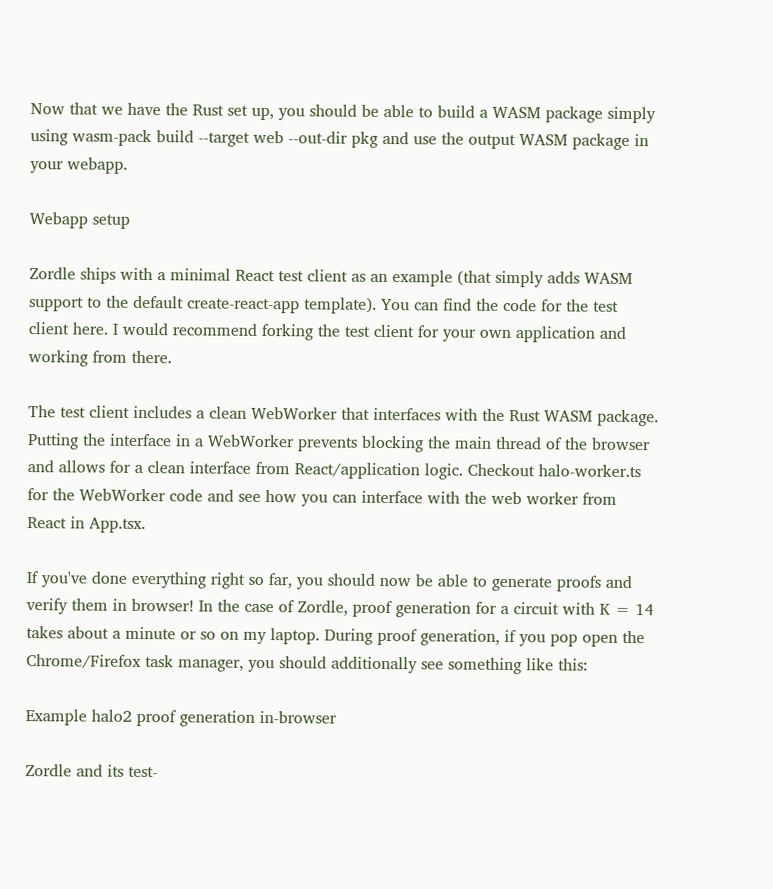Now that we have the Rust set up, you should be able to build a WASM package simply using wasm-pack build --target web --out-dir pkg and use the output WASM package in your webapp.

Webapp setup

Zordle ships with a minimal React test client as an example (that simply adds WASM support to the default create-react-app template). You can find the code for the test client here. I would recommend forking the test client for your own application and working from there.

The test client includes a clean WebWorker that interfaces with the Rust WASM package. Putting the interface in a WebWorker prevents blocking the main thread of the browser and allows for a clean interface from React/application logic. Checkout halo-worker.ts for the WebWorker code and see how you can interface with the web worker from React in App.tsx.

If you've done everything right so far, you should now be able to generate proofs and verify them in browser! In the case of Zordle, proof generation for a circuit with K = 14 takes about a minute or so on my laptop. During proof generation, if you pop open the Chrome/Firefox task manager, you should additionally see something like this:

Example halo2 proof generation in-browser

Zordle and its test-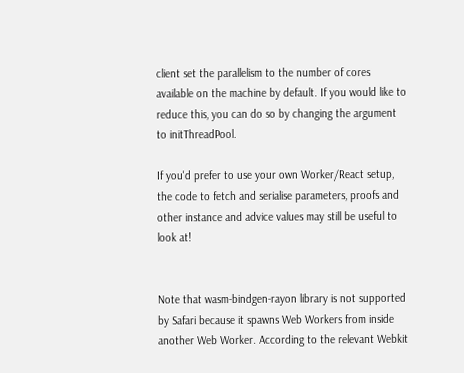client set the parallelism to the number of cores available on the machine by default. If you would like to reduce this, you can do so by changing the argument to initThreadPool.

If you'd prefer to use your own Worker/React setup, the code to fetch and serialise parameters, proofs and other instance and advice values may still be useful to look at!


Note that wasm-bindgen-rayon library is not supported by Safari because it spawns Web Workers from inside another Web Worker. According to the relevant Webkit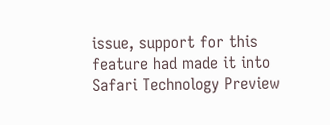issue, support for this feature had made it into Safari Technology Preview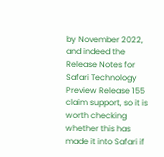by November 2022, and indeed the Release Notes for Safari Technology Preview Release 155 claim support, so it is worth checking whether this has made it into Safari if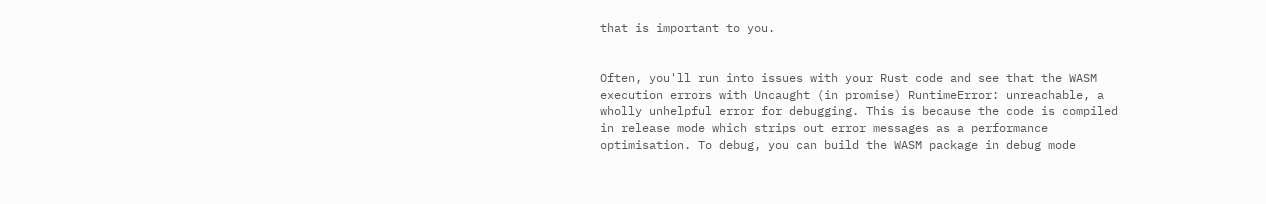that is important to you.


Often, you'll run into issues with your Rust code and see that the WASM execution errors with Uncaught (in promise) RuntimeError: unreachable, a wholly unhelpful error for debugging. This is because the code is compiled in release mode which strips out error messages as a performance optimisation. To debug, you can build the WASM package in debug mode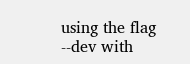using the flag --dev with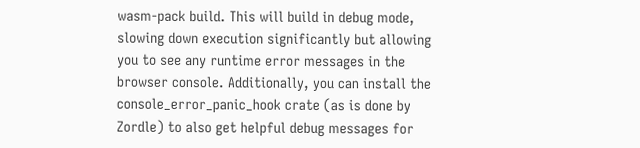wasm-pack build. This will build in debug mode, slowing down execution significantly but allowing you to see any runtime error messages in the browser console. Additionally, you can install the console_error_panic_hook crate (as is done by Zordle) to also get helpful debug messages for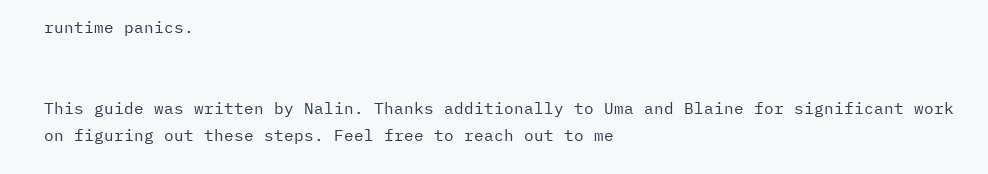runtime panics.


This guide was written by Nalin. Thanks additionally to Uma and Blaine for significant work on figuring out these steps. Feel free to reach out to me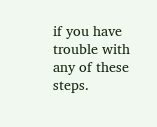if you have trouble with any of these steps.